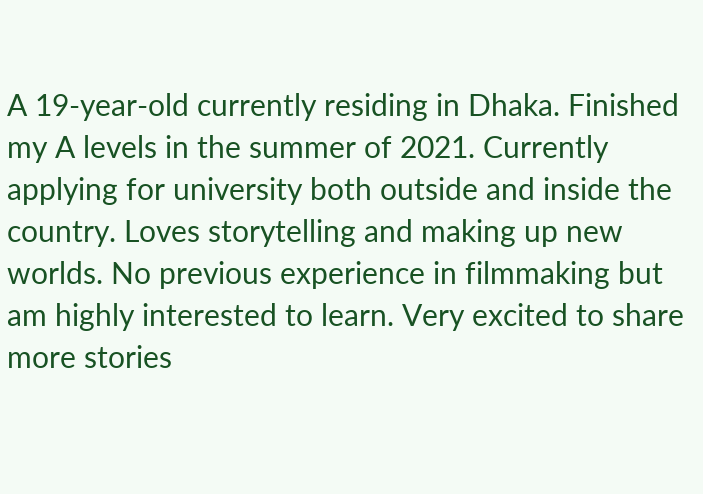A 19-year-old currently residing in Dhaka. Finished my A levels in the summer of 2021. Currently applying for university both outside and inside the country. Loves storytelling and making up new worlds. No previous experience in filmmaking but am highly interested to learn. Very excited to share more stories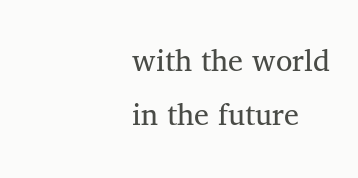with the world in the future